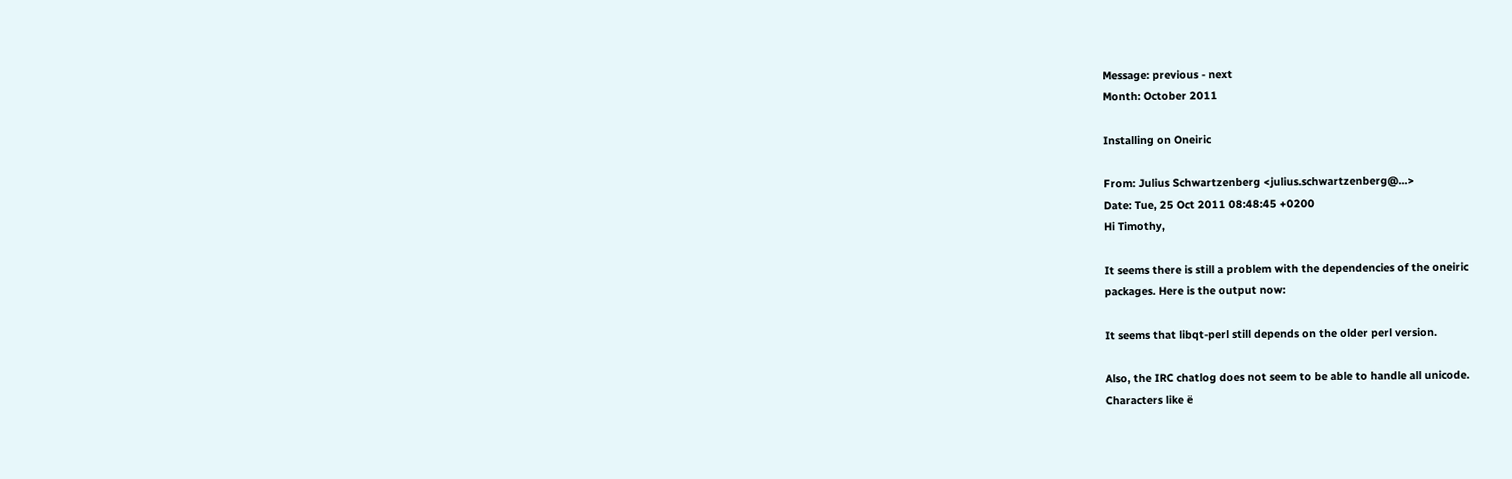Message: previous - next
Month: October 2011

Installing on Oneiric

From: Julius Schwartzenberg <julius.schwartzenberg@...>
Date: Tue, 25 Oct 2011 08:48:45 +0200
Hi Timothy,

It seems there is still a problem with the dependencies of the oneiric
packages. Here is the output now:

It seems that libqt-perl still depends on the older perl version.

Also, the IRC chatlog does not seem to be able to handle all unicode.
Characters like ë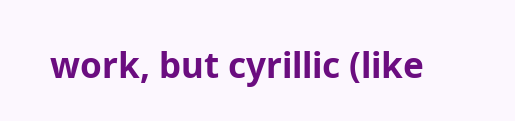work, but cyrillic (like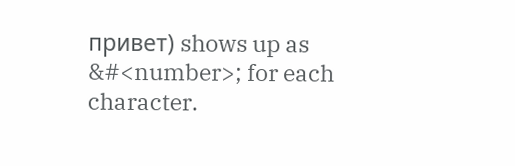привет) shows up as
&#<number>; for each character.